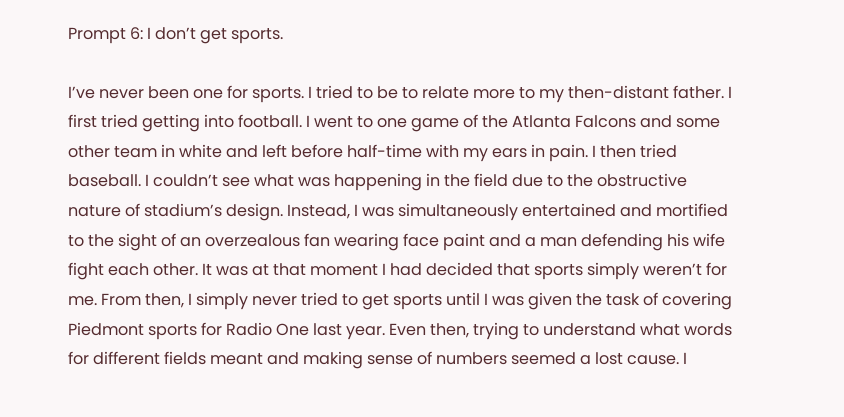Prompt 6: I don’t get sports.

I’ve never been one for sports. I tried to be to relate more to my then-distant father. I first tried getting into football. I went to one game of the Atlanta Falcons and some other team in white and left before half-time with my ears in pain. I then tried baseball. I couldn’t see what was happening in the field due to the obstructive nature of stadium’s design. Instead, I was simultaneously entertained and mortified to the sight of an overzealous fan wearing face paint and a man defending his wife fight each other. It was at that moment I had decided that sports simply weren’t for me. From then, I simply never tried to get sports until I was given the task of covering Piedmont sports for Radio One last year. Even then, trying to understand what words for different fields meant and making sense of numbers seemed a lost cause. I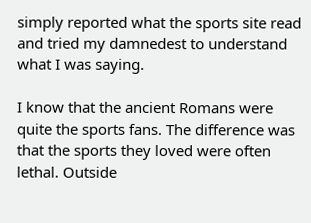simply reported what the sports site read and tried my damnedest to understand what I was saying.

I know that the ancient Romans were quite the sports fans. The difference was that the sports they loved were often lethal. Outside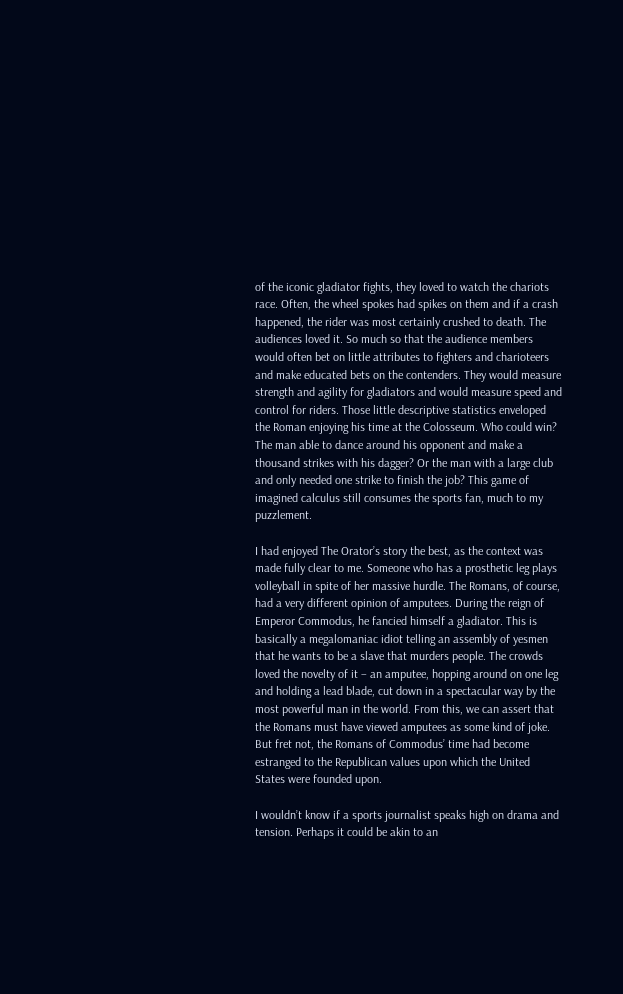of the iconic gladiator fights, they loved to watch the chariots race. Often, the wheel spokes had spikes on them and if a crash happened, the rider was most certainly crushed to death. The audiences loved it. So much so that the audience members would often bet on little attributes to fighters and charioteers and make educated bets on the contenders. They would measure strength and agility for gladiators and would measure speed and control for riders. Those little descriptive statistics enveloped the Roman enjoying his time at the Colosseum. Who could win? The man able to dance around his opponent and make a thousand strikes with his dagger? Or the man with a large club and only needed one strike to finish the job? This game of imagined calculus still consumes the sports fan, much to my puzzlement.

I had enjoyed The Orator’s story the best, as the context was made fully clear to me. Someone who has a prosthetic leg plays volleyball in spite of her massive hurdle. The Romans, of course, had a very different opinion of amputees. During the reign of Emperor Commodus, he fancied himself a gladiator. This is basically a megalomaniac idiot telling an assembly of yesmen that he wants to be a slave that murders people. The crowds loved the novelty of it – an amputee, hopping around on one leg and holding a lead blade, cut down in a spectacular way by the most powerful man in the world. From this, we can assert that the Romans must have viewed amputees as some kind of joke. But fret not, the Romans of Commodus’ time had become estranged to the Republican values upon which the United States were founded upon.

I wouldn’t know if a sports journalist speaks high on drama and tension. Perhaps it could be akin to an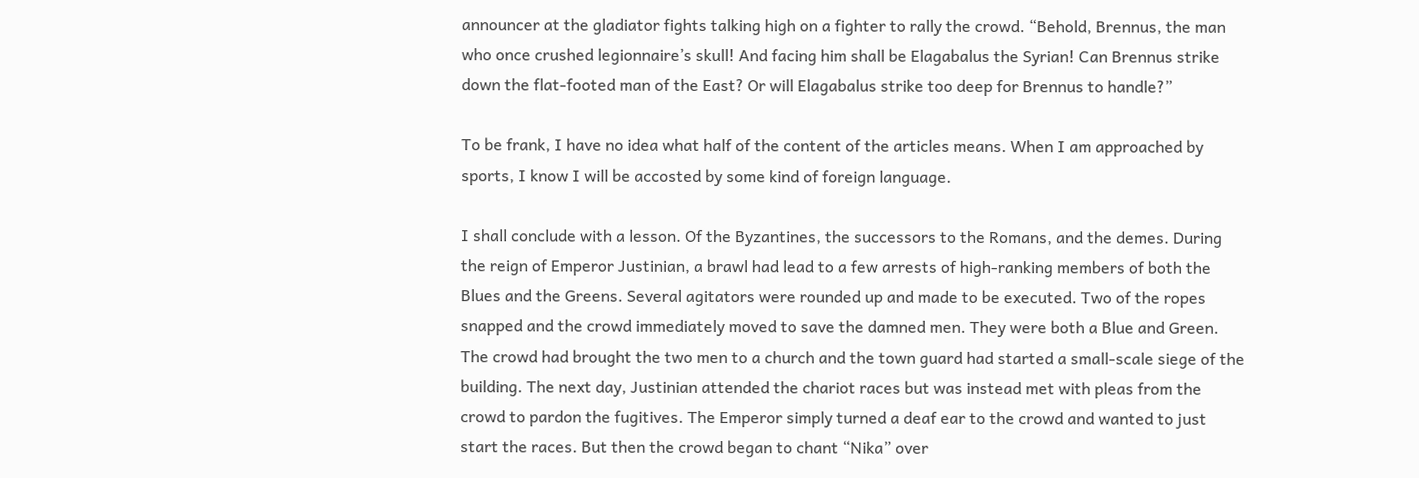announcer at the gladiator fights talking high on a fighter to rally the crowd. “Behold, Brennus, the man who once crushed legionnaire’s skull! And facing him shall be Elagabalus the Syrian! Can Brennus strike down the flat-footed man of the East? Or will Elagabalus strike too deep for Brennus to handle?”

To be frank, I have no idea what half of the content of the articles means. When I am approached by sports, I know I will be accosted by some kind of foreign language.

I shall conclude with a lesson. Of the Byzantines, the successors to the Romans, and the demes. During the reign of Emperor Justinian, a brawl had lead to a few arrests of high-ranking members of both the Blues and the Greens. Several agitators were rounded up and made to be executed. Two of the ropes snapped and the crowd immediately moved to save the damned men. They were both a Blue and Green. The crowd had brought the two men to a church and the town guard had started a small-scale siege of the building. The next day, Justinian attended the chariot races but was instead met with pleas from the crowd to pardon the fugitives. The Emperor simply turned a deaf ear to the crowd and wanted to just start the races. But then the crowd began to chant “Nika” over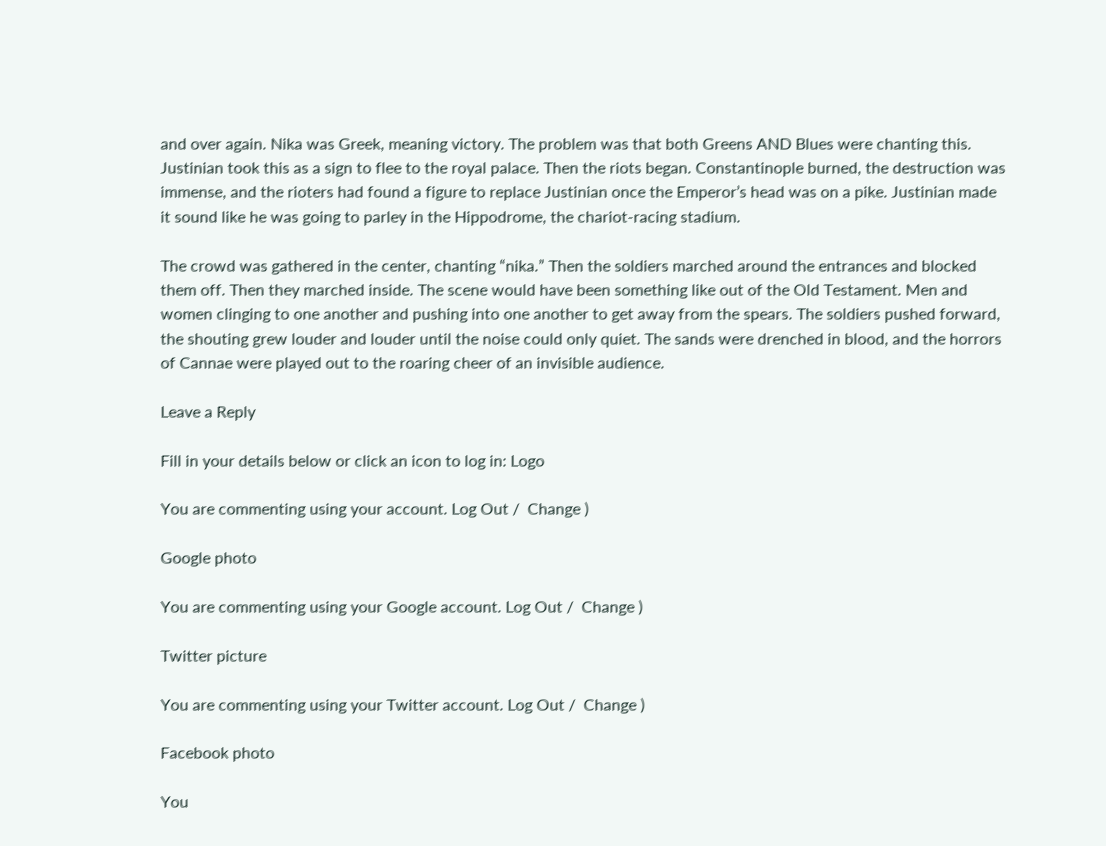and over again. Nika was Greek, meaning victory. The problem was that both Greens AND Blues were chanting this. Justinian took this as a sign to flee to the royal palace. Then the riots began. Constantinople burned, the destruction was immense, and the rioters had found a figure to replace Justinian once the Emperor’s head was on a pike. Justinian made it sound like he was going to parley in the Hippodrome, the chariot-racing stadium.

The crowd was gathered in the center, chanting “nika.” Then the soldiers marched around the entrances and blocked them off. Then they marched inside. The scene would have been something like out of the Old Testament. Men and women clinging to one another and pushing into one another to get away from the spears. The soldiers pushed forward, the shouting grew louder and louder until the noise could only quiet. The sands were drenched in blood, and the horrors of Cannae were played out to the roaring cheer of an invisible audience.

Leave a Reply

Fill in your details below or click an icon to log in: Logo

You are commenting using your account. Log Out /  Change )

Google photo

You are commenting using your Google account. Log Out /  Change )

Twitter picture

You are commenting using your Twitter account. Log Out /  Change )

Facebook photo

You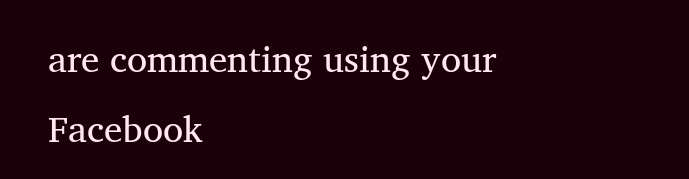are commenting using your Facebook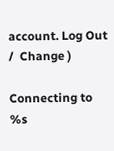account. Log Out /  Change )

Connecting to %s